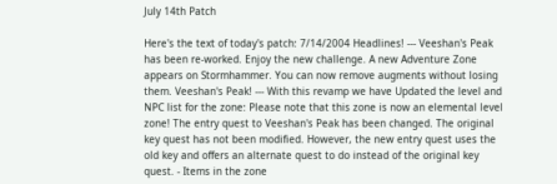July 14th Patch

Here's the text of today's patch: 7/14/2004 Headlines! --- Veeshan's Peak has been re-worked. Enjoy the new challenge. A new Adventure Zone appears on Stormhammer. You can now remove augments without losing them. Veeshan's Peak! --- With this revamp we have Updated the level and NPC list for the zone: Please note that this zone is now an elemental level zone! The entry quest to Veeshan's Peak has been changed. The original key quest has not been modified. However, the new entry quest uses the old key and offers an alternate quest to do instead of the original key quest. - Items in the zone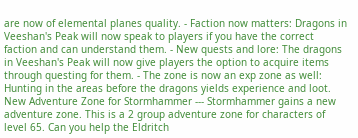are now of elemental planes quality. - Faction now matters: Dragons in Veeshan's Peak will now speak to players if you have the correct faction and can understand them. - New quests and lore: The dragons in Veeshan's Peak will now give players the option to acquire items through questing for them. - The zone is now an exp zone as well: Hunting in the areas before the dragons yields experience and loot. New Adventure Zone for Stormhammer --- Stormhammer gains a new adventure zone. This is a 2 group adventure zone for characters of level 65. Can you help the Eldritch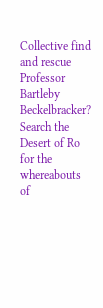Collective find and rescue Professor Bartleby Beckelbracker? Search the Desert of Ro for the whereabouts of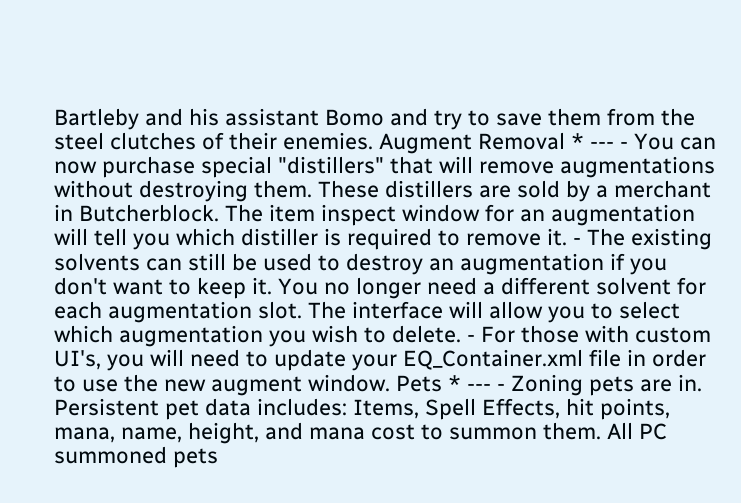Bartleby and his assistant Bomo and try to save them from the steel clutches of their enemies. Augment Removal * --- - You can now purchase special "distillers" that will remove augmentations without destroying them. These distillers are sold by a merchant in Butcherblock. The item inspect window for an augmentation will tell you which distiller is required to remove it. - The existing solvents can still be used to destroy an augmentation if you don't want to keep it. You no longer need a different solvent for each augmentation slot. The interface will allow you to select which augmentation you wish to delete. - For those with custom UI's, you will need to update your EQ_Container.xml file in order to use the new augment window. Pets * --- - Zoning pets are in. Persistent pet data includes: Items, Spell Effects, hit points, mana, name, height, and mana cost to summon them. All PC summoned pets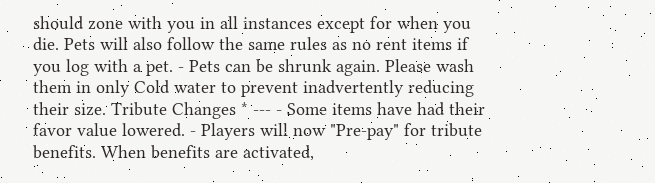should zone with you in all instances except for when you die. Pets will also follow the same rules as no rent items if you log with a pet. - Pets can be shrunk again. Please wash them in only Cold water to prevent inadvertently reducing their size. Tribute Changes * --- - Some items have had their favor value lowered. - Players will now "Pre-pay" for tribute benefits. When benefits are activated,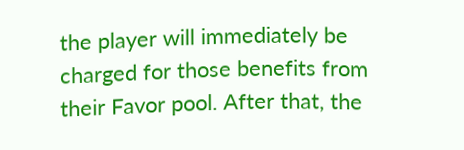the player will immediately be charged for those benefits from their Favor pool. After that, the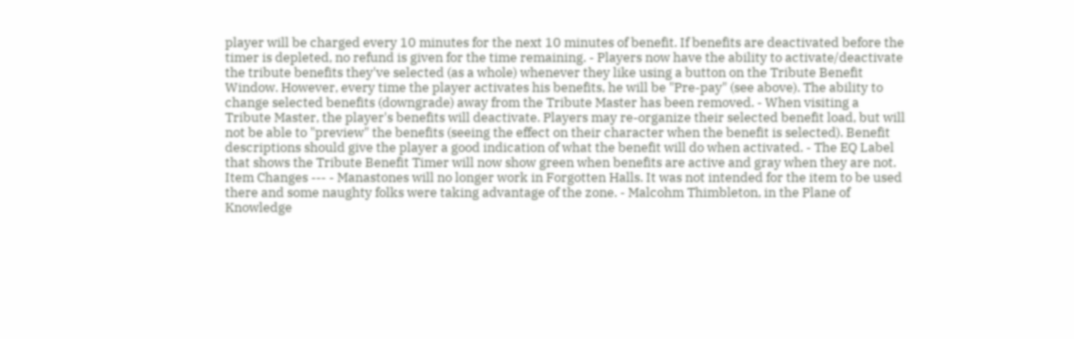player will be charged every 10 minutes for the next 10 minutes of benefit. If benefits are deactivated before the timer is depleted, no refund is given for the time remaining. - Players now have the ability to activate/deactivate the tribute benefits they've selected (as a whole) whenever they like using a button on the Tribute Benefit Window. However, every time the player activates his benefits, he will be "Pre-pay" (see above). The ability to change selected benefits (downgrade) away from the Tribute Master has been removed. - When visiting a Tribute Master, the player's benefits will deactivate. Players may re-organize their selected benefit load, but will not be able to "preview" the benefits (seeing the effect on their character when the benefit is selected). Benefit descriptions should give the player a good indication of what the benefit will do when activated. - The EQ Label that shows the Tribute Benefit Timer will now show green when benefits are active and gray when they are not. Item Changes --- - Manastones will no longer work in Forgotten Halls. It was not intended for the item to be used there and some naughty folks were taking advantage of the zone. - Malcohm Thimbleton, in the Plane of Knowledge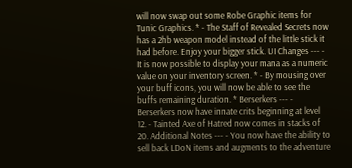will now swap out some Robe Graphic items for Tunic Graphics. * - The Staff of Revealed Secrets now has a 2hb weapon model instead of the little stick it had before. Enjoy your bigger stick. UI Changes --- - It is now possible to display your mana as a numeric value on your inventory screen. * - By mousing over your buff icons, you will now be able to see the buffs remaining duration. * Berserkers --- - Berserkers now have innate crits beginning at level 12. - Tainted Axe of Hatred now comes in stacks of 20. Additional Notes --- - You now have the ability to sell back LDoN items and augments to the adventure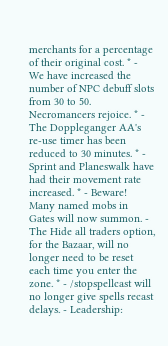merchants for a percentage of their original cost. * - We have increased the number of NPC debuff slots from 30 to 50. Necromancers rejoice. * - The Doppleganger AA's re-use timer has been reduced to 30 minutes. * - Sprint and Planeswalk have had their movement rate increased. * - Beware! Many named mobs in Gates will now summon. - The Hide all traders option, for the Bazaar, will no longer need to be reset each time you enter the zone. * - /stopspellcast will no longer give spells recast delays. - Leadership: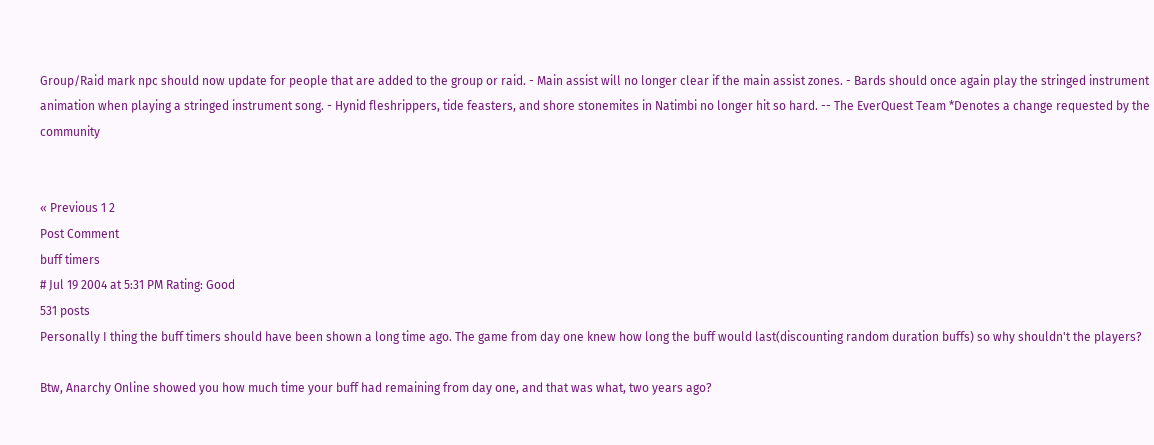Group/Raid mark npc should now update for people that are added to the group or raid. - Main assist will no longer clear if the main assist zones. - Bards should once again play the stringed instrument animation when playing a stringed instrument song. - Hynid fleshrippers, tide feasters, and shore stonemites in Natimbi no longer hit so hard. -- The EverQuest Team *Denotes a change requested by the community


« Previous 1 2
Post Comment
buff timers
# Jul 19 2004 at 5:31 PM Rating: Good
531 posts
Personally I thing the buff timers should have been shown a long time ago. The game from day one knew how long the buff would last(discounting random duration buffs) so why shouldn't the players?

Btw, Anarchy Online showed you how much time your buff had remaining from day one, and that was what, two years ago?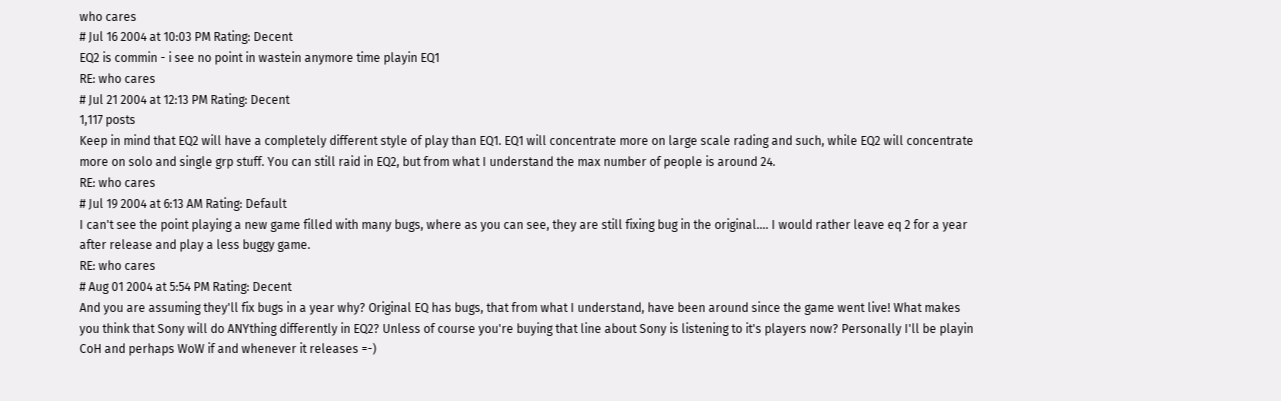who cares
# Jul 16 2004 at 10:03 PM Rating: Decent
EQ2 is commin - i see no point in wastein anymore time playin EQ1
RE: who cares
# Jul 21 2004 at 12:13 PM Rating: Decent
1,117 posts
Keep in mind that EQ2 will have a completely different style of play than EQ1. EQ1 will concentrate more on large scale rading and such, while EQ2 will concentrate more on solo and single grp stuff. You can still raid in EQ2, but from what I understand the max number of people is around 24.
RE: who cares
# Jul 19 2004 at 6:13 AM Rating: Default
I can't see the point playing a new game filled with many bugs, where as you can see, they are still fixing bug in the original.... I would rather leave eq 2 for a year after release and play a less buggy game.
RE: who cares
# Aug 01 2004 at 5:54 PM Rating: Decent
And you are assuming they'll fix bugs in a year why? Original EQ has bugs, that from what I understand, have been around since the game went live! What makes you think that Sony will do ANYthing differently in EQ2? Unless of course you're buying that line about Sony is listening to it's players now? Personally I'll be playin CoH and perhaps WoW if and whenever it releases =-)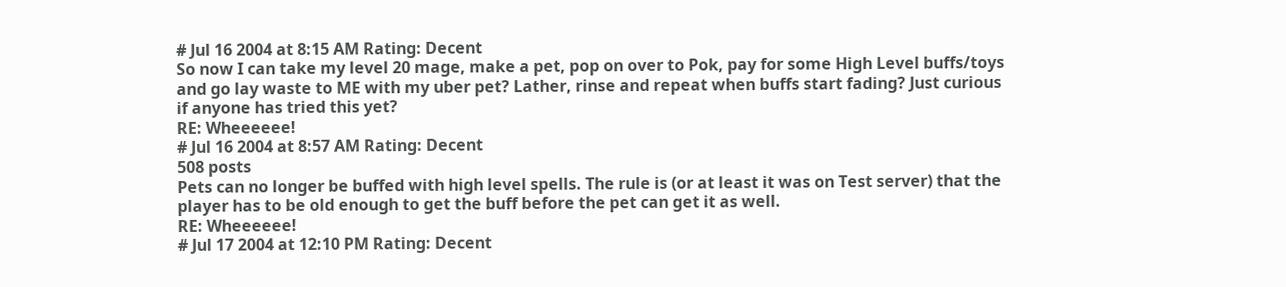# Jul 16 2004 at 8:15 AM Rating: Decent
So now I can take my level 20 mage, make a pet, pop on over to Pok, pay for some High Level buffs/toys and go lay waste to ME with my uber pet? Lather, rinse and repeat when buffs start fading? Just curious if anyone has tried this yet?
RE: Wheeeeee!
# Jul 16 2004 at 8:57 AM Rating: Decent
508 posts
Pets can no longer be buffed with high level spells. The rule is (or at least it was on Test server) that the player has to be old enough to get the buff before the pet can get it as well.
RE: Wheeeeee!
# Jul 17 2004 at 12:10 PM Rating: Decent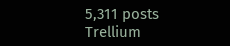5,311 posts
Trellium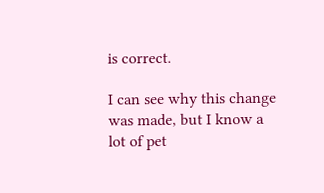is correct.

I can see why this change was made, but I know a lot of pet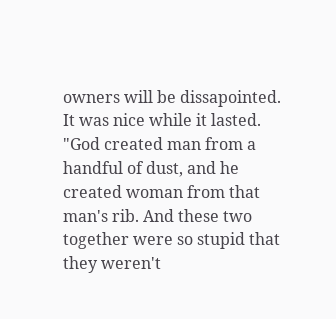owners will be dissapointed. It was nice while it lasted.
"God created man from a handful of dust, and he created woman from that man's rib. And these two together were so stupid that they weren't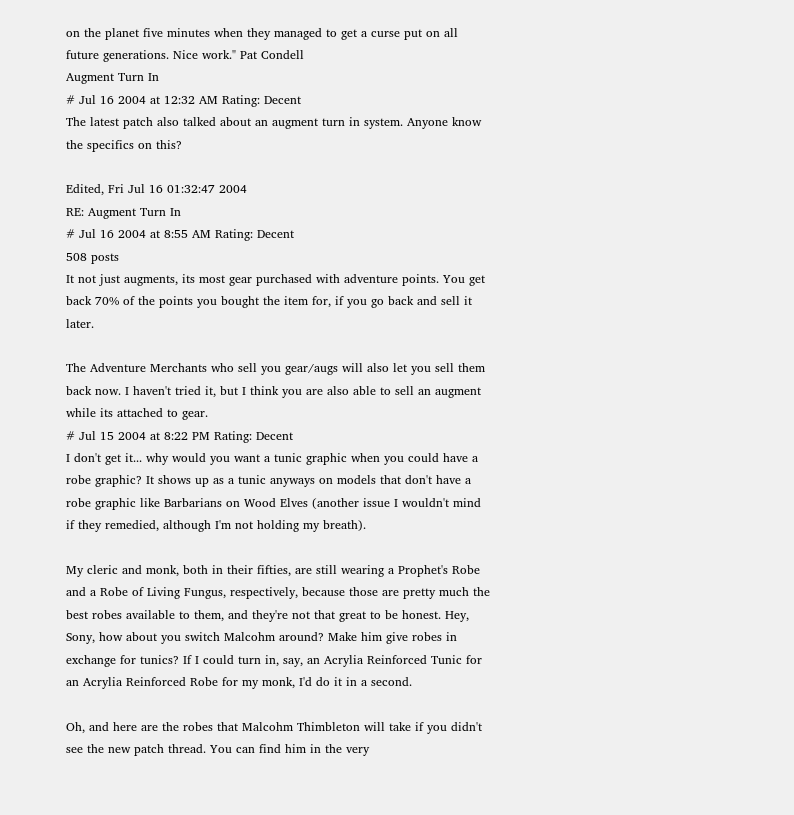on the planet five minutes when they managed to get a curse put on all future generations. Nice work." Pat Condell
Augment Turn In
# Jul 16 2004 at 12:32 AM Rating: Decent
The latest patch also talked about an augment turn in system. Anyone know the specifics on this?

Edited, Fri Jul 16 01:32:47 2004
RE: Augment Turn In
# Jul 16 2004 at 8:55 AM Rating: Decent
508 posts
It not just augments, its most gear purchased with adventure points. You get back 70% of the points you bought the item for, if you go back and sell it later.

The Adventure Merchants who sell you gear/augs will also let you sell them back now. I haven't tried it, but I think you are also able to sell an augment while its attached to gear.
# Jul 15 2004 at 8:22 PM Rating: Decent
I don't get it... why would you want a tunic graphic when you could have a robe graphic? It shows up as a tunic anyways on models that don't have a robe graphic like Barbarians on Wood Elves (another issue I wouldn't mind if they remedied, although I'm not holding my breath).

My cleric and monk, both in their fifties, are still wearing a Prophet's Robe and a Robe of Living Fungus, respectively, because those are pretty much the best robes available to them, and they're not that great to be honest. Hey, Sony, how about you switch Malcohm around? Make him give robes in exchange for tunics? If I could turn in, say, an Acrylia Reinforced Tunic for an Acrylia Reinforced Robe for my monk, I'd do it in a second.

Oh, and here are the robes that Malcohm Thimbleton will take if you didn't see the new patch thread. You can find him in the very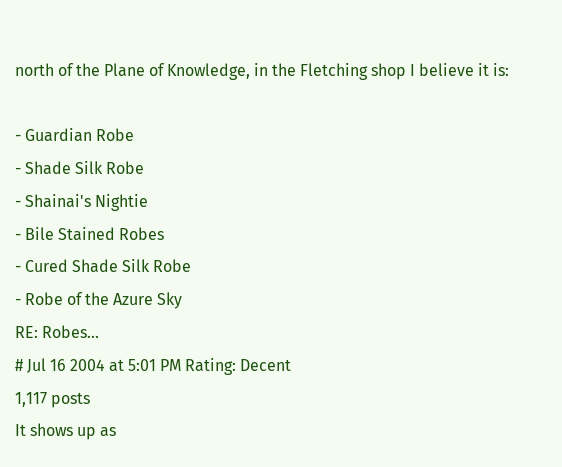north of the Plane of Knowledge, in the Fletching shop I believe it is:

- Guardian Robe
- Shade Silk Robe
- Shainai's Nightie
- Bile Stained Robes
- Cured Shade Silk Robe
- Robe of the Azure Sky
RE: Robes...
# Jul 16 2004 at 5:01 PM Rating: Decent
1,117 posts
It shows up as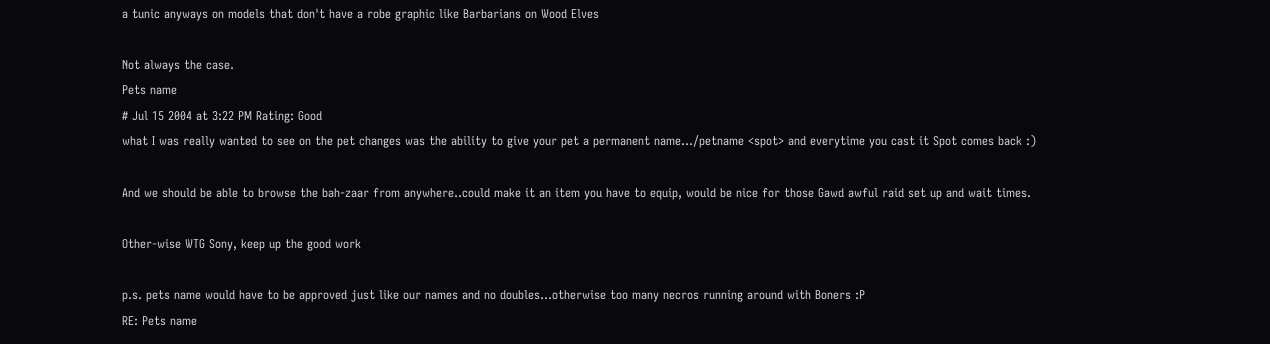a tunic anyways on models that don't have a robe graphic like Barbarians on Wood Elves

Not always the case.
Pets name
# Jul 15 2004 at 3:22 PM Rating: Good
what I was really wanted to see on the pet changes was the ability to give your pet a permanent name.../petname <spot> and everytime you cast it Spot comes back :)

And we should be able to browse the bah-zaar from anywhere..could make it an item you have to equip, would be nice for those Gawd awful raid set up and wait times.

Other-wise WTG Sony, keep up the good work

p.s. pets name would have to be approved just like our names and no doubles...otherwise too many necros running around with Boners :P
RE: Pets name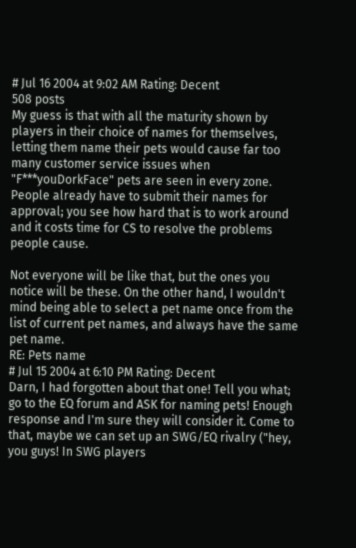# Jul 16 2004 at 9:02 AM Rating: Decent
508 posts
My guess is that with all the maturity shown by players in their choice of names for themselves, letting them name their pets would cause far too many customer service issues when "F***youDorkFace" pets are seen in every zone. People already have to submit their names for approval; you see how hard that is to work around and it costs time for CS to resolve the problems people cause.

Not everyone will be like that, but the ones you notice will be these. On the other hand, I wouldn't mind being able to select a pet name once from the list of current pet names, and always have the same pet name.
RE: Pets name
# Jul 15 2004 at 6:10 PM Rating: Decent
Darn, I had forgotten about that one! Tell you what; go to the EQ forum and ASK for naming pets! Enough response and I'm sure they will consider it. Come to that, maybe we can set up an SWG/EQ rivalry ("hey, you guys! In SWG players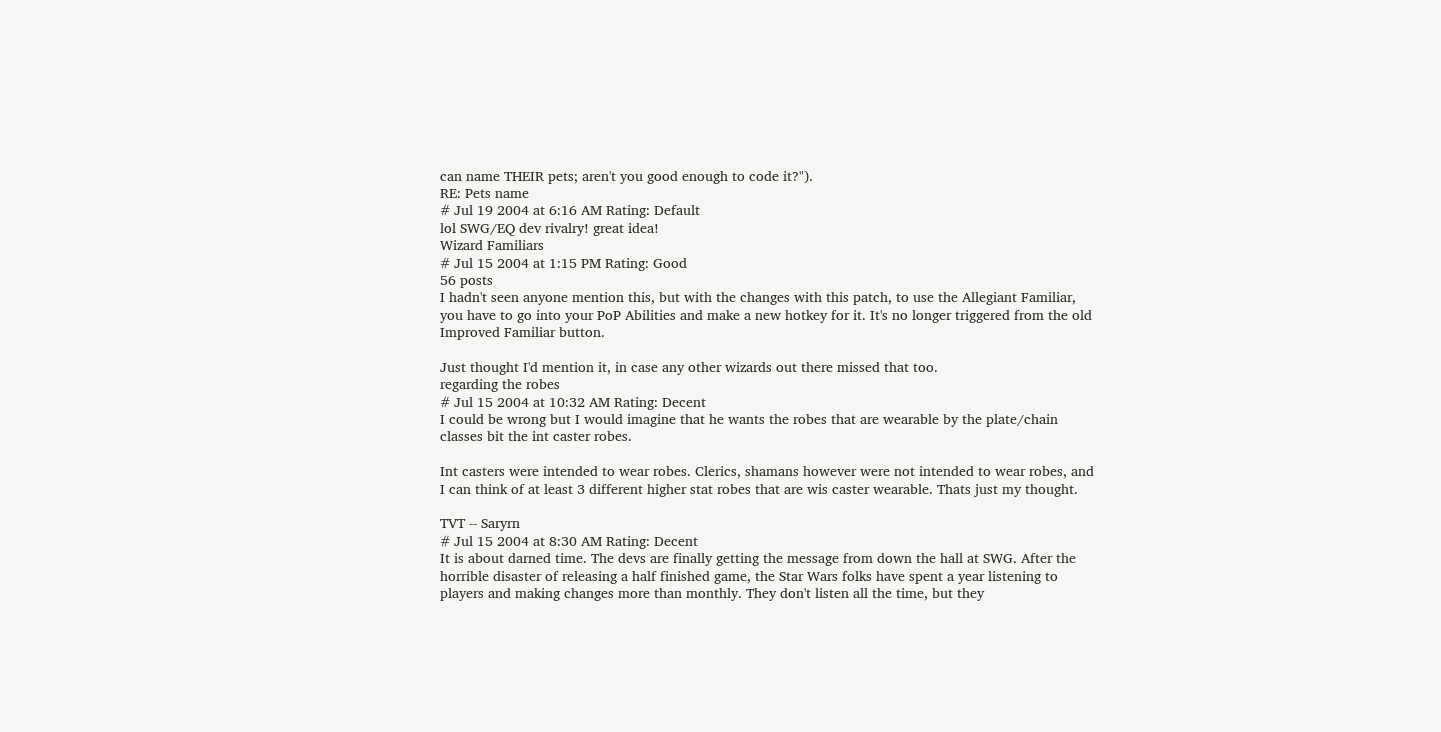can name THEIR pets; aren't you good enough to code it?").
RE: Pets name
# Jul 19 2004 at 6:16 AM Rating: Default
lol SWG/EQ dev rivalry! great idea!
Wizard Familiars
# Jul 15 2004 at 1:15 PM Rating: Good
56 posts
I hadn't seen anyone mention this, but with the changes with this patch, to use the Allegiant Familiar, you have to go into your PoP Abilities and make a new hotkey for it. It's no longer triggered from the old Improved Familiar button.

Just thought I'd mention it, in case any other wizards out there missed that too.
regarding the robes
# Jul 15 2004 at 10:32 AM Rating: Decent
I could be wrong but I would imagine that he wants the robes that are wearable by the plate/chain classes bit the int caster robes.

Int casters were intended to wear robes. Clerics, shamans however were not intended to wear robes, and I can think of at least 3 different higher stat robes that are wis caster wearable. Thats just my thought.

TVT -- Saryrn
# Jul 15 2004 at 8:30 AM Rating: Decent
It is about darned time. The devs are finally getting the message from down the hall at SWG. After the horrible disaster of releasing a half finished game, the Star Wars folks have spent a year listening to players and making changes more than monthly. They don't listen all the time, but they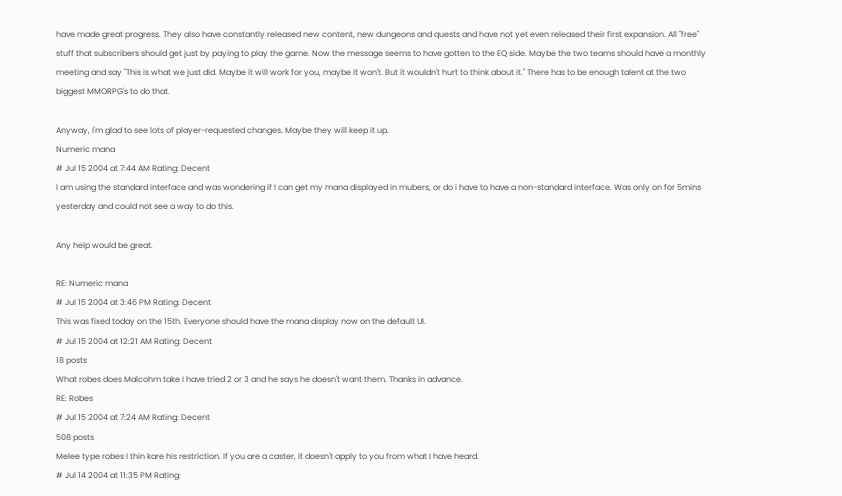have made great progress. They also have constantly released new content, new dungeons and quests and have not yet even released their first expansion. All "free" stuff that subscribers should get just by paying to play the game. Now the message seems to have gotten to the EQ side. Maybe the two teams should have a monthly meeting and say "This is what we just did. Maybe it will work for you, maybe it won't. But it wouldn't hurt to think about it." There has to be enough talent at the two biggest MMORPG's to do that.

Anyway, I'm glad to see lots of player-requested changes. Maybe they will keep it up.
Numeric mana
# Jul 15 2004 at 7:44 AM Rating: Decent
I am using the standard interface and was wondering if I can get my mana displayed in mubers, or do i have to have a non-standard interface. Was only on for 5mins yesterday and could not see a way to do this.

Any help would be great.

RE: Numeric mana
# Jul 15 2004 at 3:46 PM Rating: Decent
This was fixed today on the 15th. Everyone should have the mana display now on the default UI.
# Jul 15 2004 at 12:21 AM Rating: Decent
18 posts
What robes does Malcohm take I have tried 2 or 3 and he says he doesn't want them. Thanks in advance.
RE: Robes
# Jul 15 2004 at 7:24 AM Rating: Decent
508 posts
Melee type robes I thin kare his restriction. If you are a caster, it doesn't apply to you from what I have heard.
# Jul 14 2004 at 11:35 PM Rating: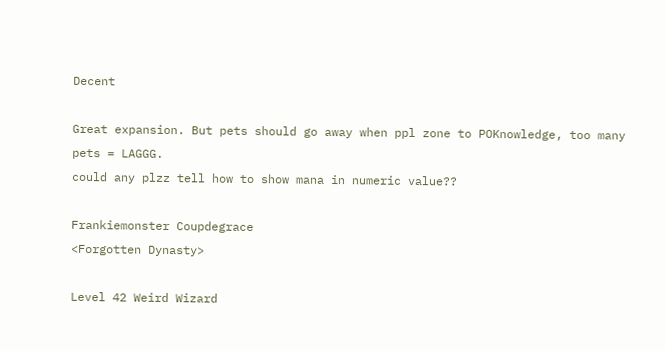Decent

Great expansion. But pets should go away when ppl zone to POKnowledge, too many pets = LAGGG.
could any plzz tell how to show mana in numeric value??

Frankiemonster Coupdegrace
<Forgotten Dynasty>

Level 42 Weird Wizard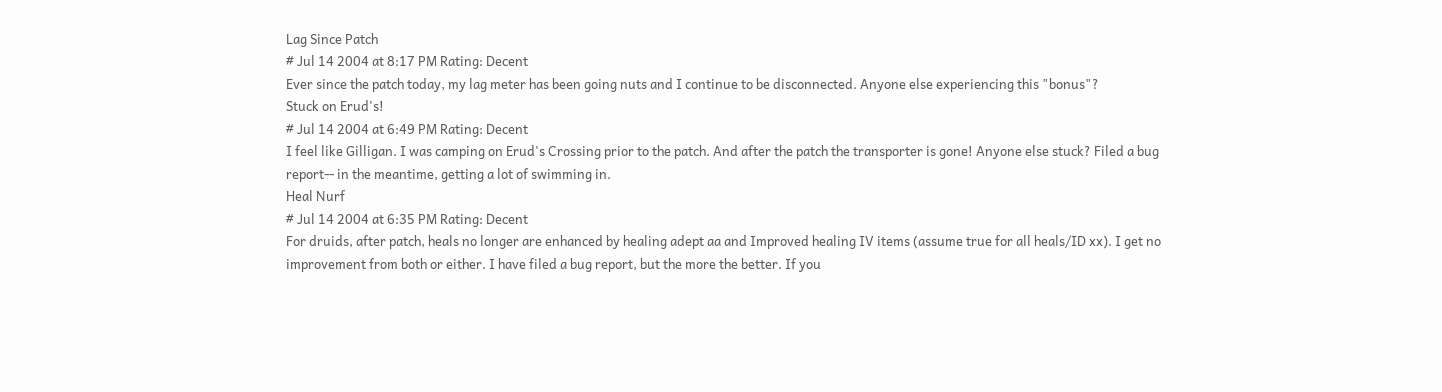Lag Since Patch
# Jul 14 2004 at 8:17 PM Rating: Decent
Ever since the patch today, my lag meter has been going nuts and I continue to be disconnected. Anyone else experiencing this "bonus"?
Stuck on Erud's!
# Jul 14 2004 at 6:49 PM Rating: Decent
I feel like Gilligan. I was camping on Erud's Crossing prior to the patch. And after the patch the transporter is gone! Anyone else stuck? Filed a bug report-- in the meantime, getting a lot of swimming in.
Heal Nurf
# Jul 14 2004 at 6:35 PM Rating: Decent
For druids, after patch, heals no longer are enhanced by healing adept aa and Improved healing IV items (assume true for all heals/ID xx). I get no improvement from both or either. I have filed a bug report, but the more the better. If you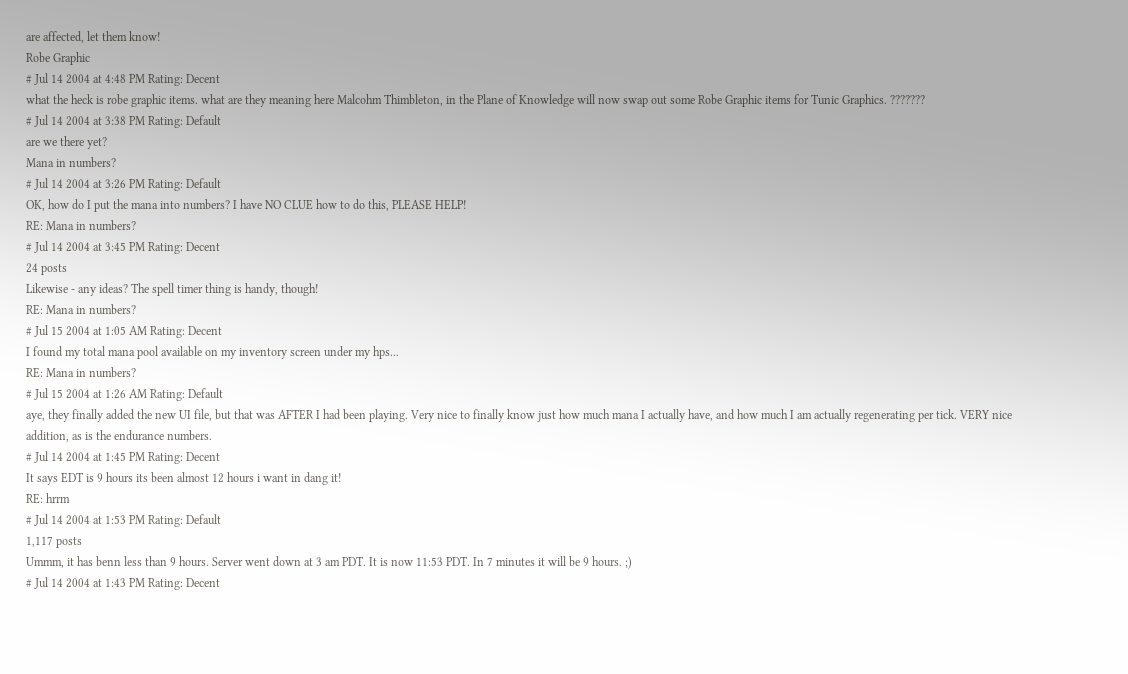are affected, let them know!
Robe Graphic
# Jul 14 2004 at 4:48 PM Rating: Decent
what the heck is robe graphic items. what are they meaning here Malcohm Thimbleton, in the Plane of Knowledge will now swap out some Robe Graphic items for Tunic Graphics. ???????
# Jul 14 2004 at 3:38 PM Rating: Default
are we there yet?
Mana in numbers?
# Jul 14 2004 at 3:26 PM Rating: Default
OK, how do I put the mana into numbers? I have NO CLUE how to do this, PLEASE HELP!
RE: Mana in numbers?
# Jul 14 2004 at 3:45 PM Rating: Decent
24 posts
Likewise - any ideas? The spell timer thing is handy, though!
RE: Mana in numbers?
# Jul 15 2004 at 1:05 AM Rating: Decent
I found my total mana pool available on my inventory screen under my hps...
RE: Mana in numbers?
# Jul 15 2004 at 1:26 AM Rating: Default
aye, they finally added the new UI file, but that was AFTER I had been playing. Very nice to finally know just how much mana I actually have, and how much I am actually regenerating per tick. VERY nice addition, as is the endurance numbers.
# Jul 14 2004 at 1:45 PM Rating: Decent
It says EDT is 9 hours its been almost 12 hours i want in dang it!
RE: hrrm
# Jul 14 2004 at 1:53 PM Rating: Default
1,117 posts
Ummm, it has benn less than 9 hours. Server went down at 3 am PDT. It is now 11:53 PDT. In 7 minutes it will be 9 hours. ;)
# Jul 14 2004 at 1:43 PM Rating: Decent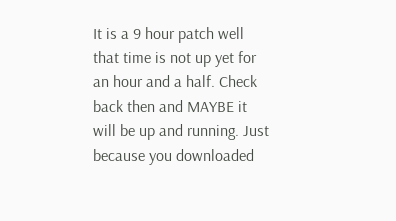It is a 9 hour patch well that time is not up yet for an hour and a half. Check back then and MAYBE it will be up and running. Just because you downloaded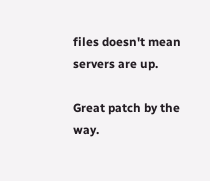files doesn't mean servers are up.

Great patch by the way.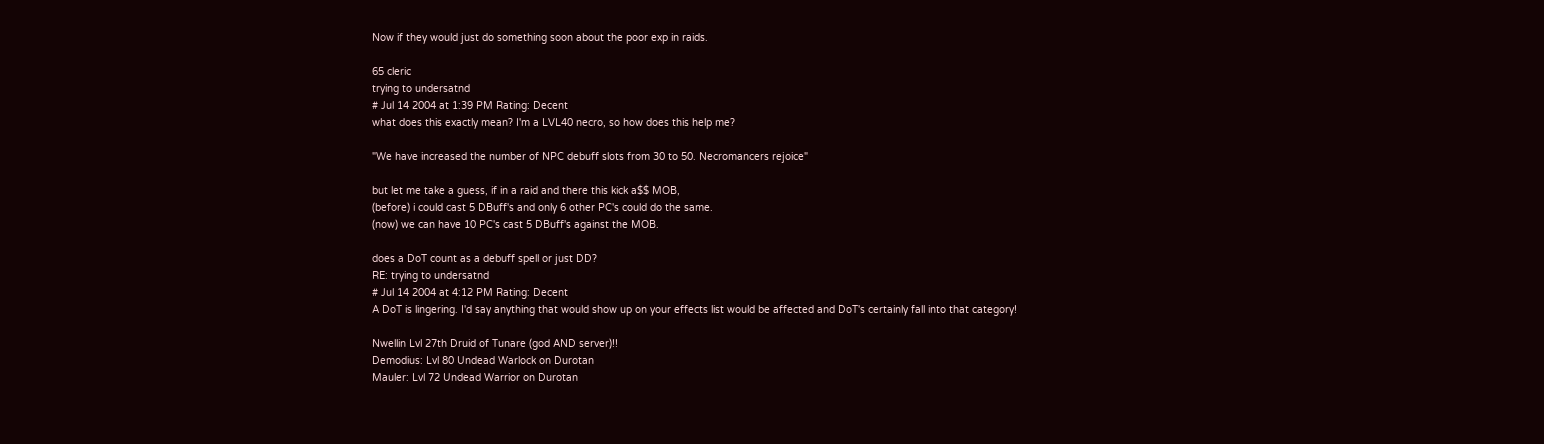Now if they would just do something soon about the poor exp in raids.

65 cleric
trying to undersatnd
# Jul 14 2004 at 1:39 PM Rating: Decent
what does this exactly mean? I'm a LVL40 necro, so how does this help me?

"We have increased the number of NPC debuff slots from 30 to 50. Necromancers rejoice"

but let me take a guess, if in a raid and there this kick a$$ MOB,
(before) i could cast 5 DBuff's and only 6 other PC's could do the same.
(now) we can have 10 PC's cast 5 DBuff's against the MOB.

does a DoT count as a debuff spell or just DD?
RE: trying to undersatnd
# Jul 14 2004 at 4:12 PM Rating: Decent
A DoT is lingering. I'd say anything that would show up on your effects list would be affected and DoT's certainly fall into that category!

Nwellin Lvl 27th Druid of Tunare (god AND server)!!
Demodius: Lvl 80 Undead Warlock on Durotan
Mauler: Lvl 72 Undead Warrior on Durotan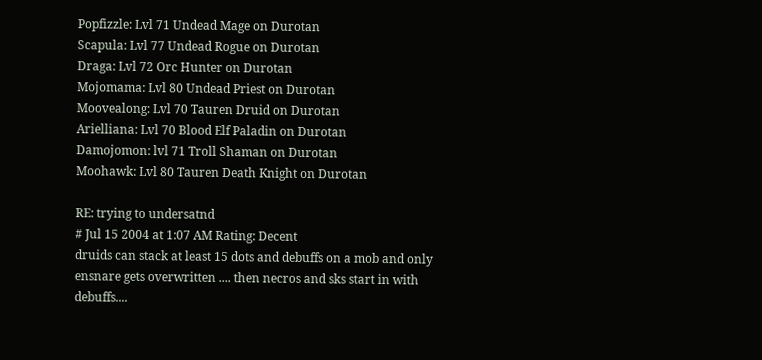Popfizzle: Lvl 71 Undead Mage on Durotan
Scapula: Lvl 77 Undead Rogue on Durotan
Draga: Lvl 72 Orc Hunter on Durotan
Mojomama: Lvl 80 Undead Priest on Durotan
Moovealong: Lvl 70 Tauren Druid on Durotan
Arielliana: Lvl 70 Blood Elf Paladin on Durotan
Damojomon: lvl 71 Troll Shaman on Durotan
Moohawk: Lvl 80 Tauren Death Knight on Durotan

RE: trying to undersatnd
# Jul 15 2004 at 1:07 AM Rating: Decent
druids can stack at least 15 dots and debuffs on a mob and only ensnare gets overwritten .... then necros and sks start in with debuffs....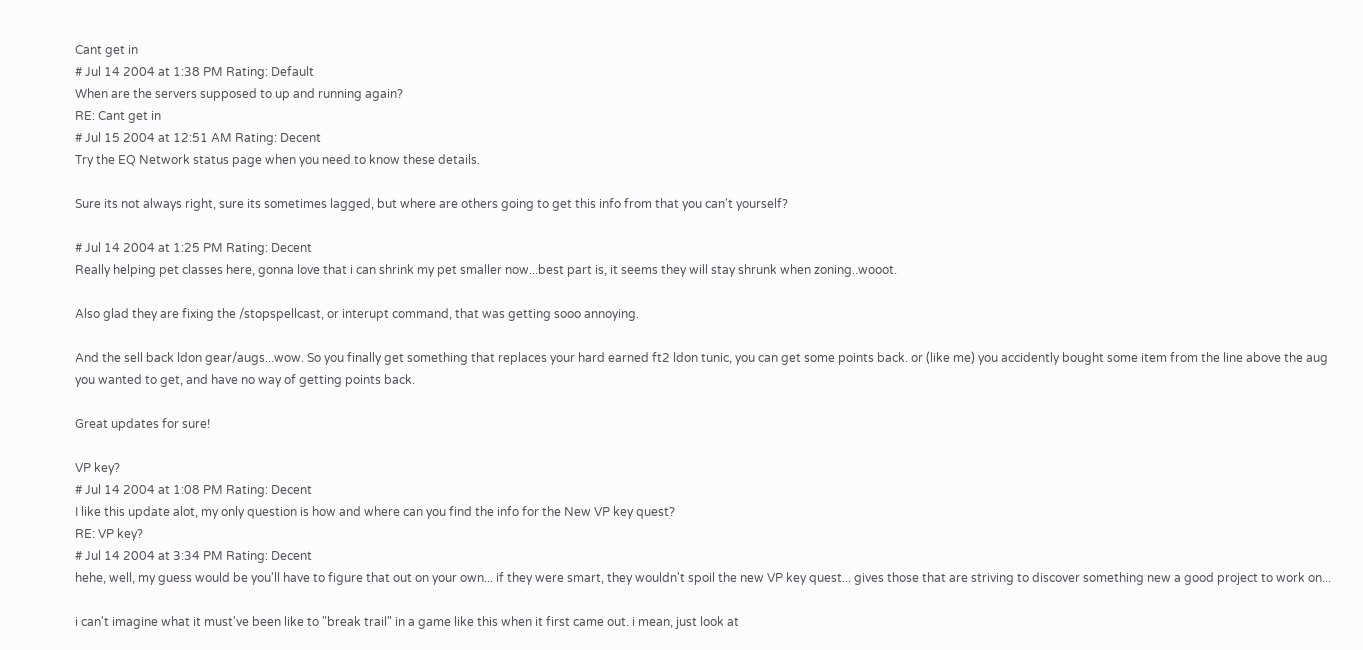Cant get in
# Jul 14 2004 at 1:38 PM Rating: Default
When are the servers supposed to up and running again?
RE: Cant get in
# Jul 15 2004 at 12:51 AM Rating: Decent
Try the EQ Network status page when you need to know these details.

Sure its not always right, sure its sometimes lagged, but where are others going to get this info from that you can't yourself?

# Jul 14 2004 at 1:25 PM Rating: Decent
Really helping pet classes here, gonna love that i can shrink my pet smaller now...best part is, it seems they will stay shrunk when zoning..wooot.

Also glad they are fixing the /stopspellcast, or interupt command, that was getting sooo annoying.

And the sell back ldon gear/augs...wow. So you finally get something that replaces your hard earned ft2 ldon tunic, you can get some points back. or (like me) you accidently bought some item from the line above the aug you wanted to get, and have no way of getting points back.

Great updates for sure!

VP key?
# Jul 14 2004 at 1:08 PM Rating: Decent
I like this update alot, my only question is how and where can you find the info for the New VP key quest?
RE: VP key?
# Jul 14 2004 at 3:34 PM Rating: Decent
hehe, well, my guess would be you'll have to figure that out on your own... if they were smart, they wouldn't spoil the new VP key quest... gives those that are striving to discover something new a good project to work on...

i can't imagine what it must've been like to "break trail" in a game like this when it first came out. i mean, just look at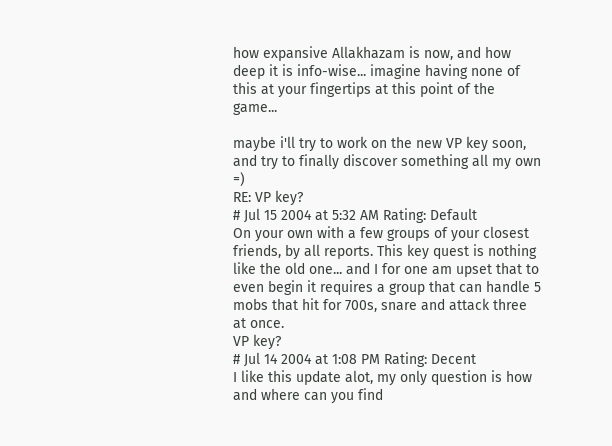how expansive Allakhazam is now, and how deep it is info-wise... imagine having none of this at your fingertips at this point of the game...

maybe i'll try to work on the new VP key soon, and try to finally discover something all my own =)
RE: VP key?
# Jul 15 2004 at 5:32 AM Rating: Default
On your own with a few groups of your closest friends, by all reports. This key quest is nothing like the old one... and I for one am upset that to even begin it requires a group that can handle 5 mobs that hit for 700s, snare and attack three at once.
VP key?
# Jul 14 2004 at 1:08 PM Rating: Decent
I like this update alot, my only question is how and where can you find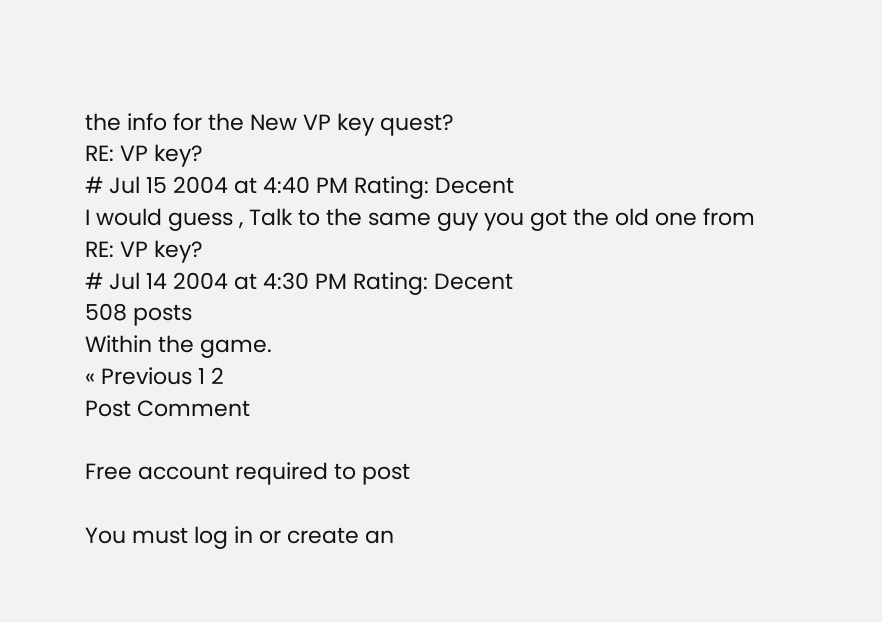the info for the New VP key quest?
RE: VP key?
# Jul 15 2004 at 4:40 PM Rating: Decent
I would guess , Talk to the same guy you got the old one from
RE: VP key?
# Jul 14 2004 at 4:30 PM Rating: Decent
508 posts
Within the game.
« Previous 1 2
Post Comment

Free account required to post

You must log in or create an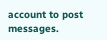account to post messages.